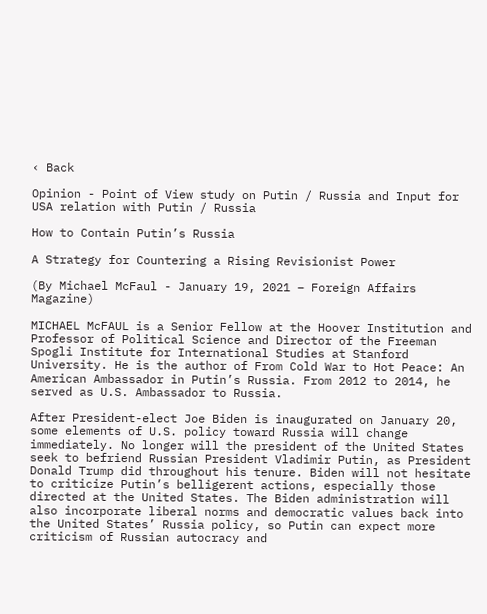‹ Back

Opinion - Point of View study on Putin / Russia and Input for USA relation with Putin / Russia

How to Contain Putin’s Russia

A Strategy for Countering a Rising Revisionist Power

(By Michael McFaul - January 19, 2021 – Foreign Affairs Magazine)

MICHAEL McFAUL is a Senior Fellow at the Hoover Institution and Professor of Political Science and Director of the Freeman Spogli Institute for International Studies at Stanford University. He is the author of From Cold War to Hot Peace: An American Ambassador in Putin’s Russia. From 2012 to 2014, he served as U.S. Ambassador to Russia.

After President-elect Joe Biden is inaugurated on January 20, some elements of U.S. policy toward Russia will change immediately. No longer will the president of the United States seek to befriend Russian President Vladimir Putin, as President Donald Trump did throughout his tenure. Biden will not hesitate to criticize Putin’s belligerent actions, especially those directed at the United States. The Biden administration will also incorporate liberal norms and democratic values back into the United States’ Russia policy, so Putin can expect more criticism of Russian autocracy and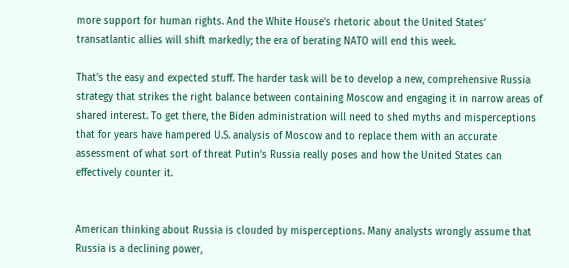more support for human rights. And the White House’s rhetoric about the United States’ transatlantic allies will shift markedly; the era of berating NATO will end this week.

That’s the easy and expected stuff. The harder task will be to develop a new, comprehensive Russia strategy that strikes the right balance between containing Moscow and engaging it in narrow areas of shared interest. To get there, the Biden administration will need to shed myths and misperceptions that for years have hampered U.S. analysis of Moscow and to replace them with an accurate assessment of what sort of threat Putin’s Russia really poses and how the United States can effectively counter it.


American thinking about Russia is clouded by misperceptions. Many analysts wrongly assume that Russia is a declining power,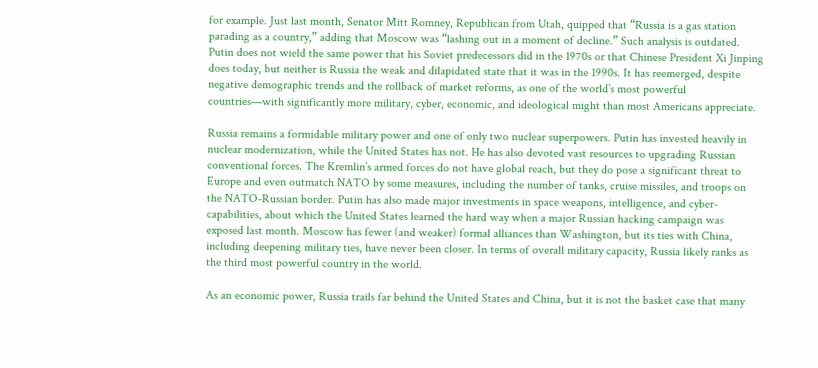for example. Just last month, Senator Mitt Romney, Republican from Utah, quipped that “Russia is a gas station parading as a country,” adding that Moscow was “lashing out in a moment of decline.” Such analysis is outdated. Putin does not wield the same power that his Soviet predecessors did in the 1970s or that Chinese President Xi Jinping does today, but neither is Russia the weak and dilapidated state that it was in the 1990s. It has reemerged, despite negative demographic trends and the rollback of market reforms, as one of the world’s most powerful countries—with significantly more military, cyber, economic, and ideological might than most Americans appreciate.

Russia remains a formidable military power and one of only two nuclear superpowers. Putin has invested heavily in nuclear modernization, while the United States has not. He has also devoted vast resources to upgrading Russian conventional forces. The Kremlin’s armed forces do not have global reach, but they do pose a significant threat to Europe and even outmatch NATO by some measures, including the number of tanks, cruise missiles, and troops on the NATO-Russian border. Putin has also made major investments in space weapons, intelligence, and cyber-capabilities, about which the United States learned the hard way when a major Russian hacking campaign was exposed last month. Moscow has fewer (and weaker) formal alliances than Washington, but its ties with China, including deepening military ties, have never been closer. In terms of overall military capacity, Russia likely ranks as the third most powerful country in the world.

As an economic power, Russia trails far behind the United States and China, but it is not the basket case that many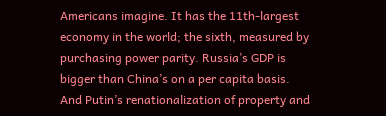Americans imagine. It has the 11th-largest economy in the world; the sixth, measured by purchasing power parity. Russia’s GDP is bigger than China’s on a per capita basis. And Putin’s renationalization of property and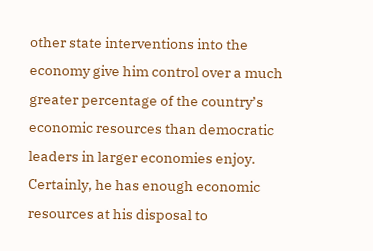other state interventions into the economy give him control over a much greater percentage of the country’s economic resources than democratic leaders in larger economies enjoy. Certainly, he has enough economic resources at his disposal to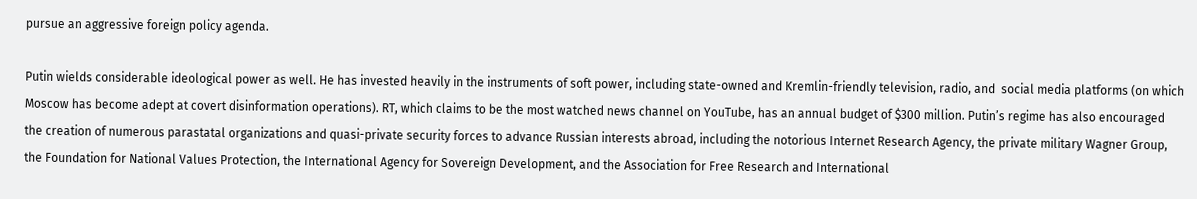pursue an aggressive foreign policy agenda.

Putin wields considerable ideological power as well. He has invested heavily in the instruments of soft power, including state-owned and Kremlin-friendly television, radio, and  social media platforms (on which Moscow has become adept at covert disinformation operations). RT, which claims to be the most watched news channel on YouTube, has an annual budget of $300 million. Putin’s regime has also encouraged the creation of numerous parastatal organizations and quasi-private security forces to advance Russian interests abroad, including the notorious Internet Research Agency, the private military Wagner Group, the Foundation for National Values Protection, the International Agency for Sovereign Development, and the Association for Free Research and International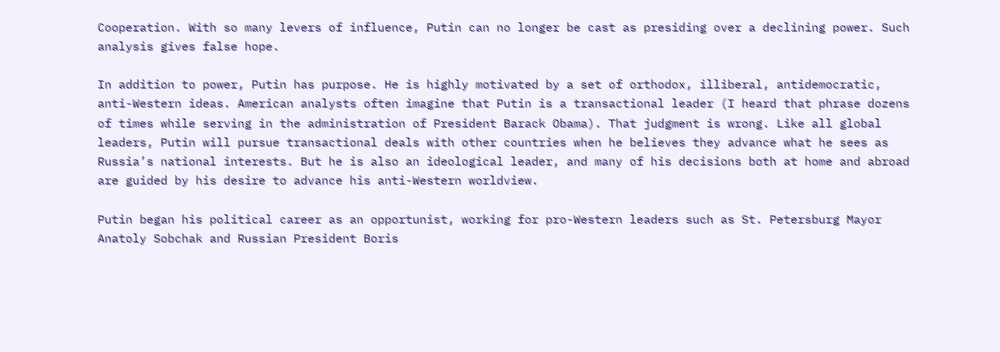Cooperation. With so many levers of influence, Putin can no longer be cast as presiding over a declining power. Such analysis gives false hope.

In addition to power, Putin has purpose. He is highly motivated by a set of orthodox, illiberal, antidemocratic, anti-Western ideas. American analysts often imagine that Putin is a transactional leader (I heard that phrase dozens of times while serving in the administration of President Barack Obama). That judgment is wrong. Like all global leaders, Putin will pursue transactional deals with other countries when he believes they advance what he sees as Russia’s national interests. But he is also an ideological leader, and many of his decisions both at home and abroad are guided by his desire to advance his anti-Western worldview.

Putin began his political career as an opportunist, working for pro-Western leaders such as St. Petersburg Mayor Anatoly Sobchak and Russian President Boris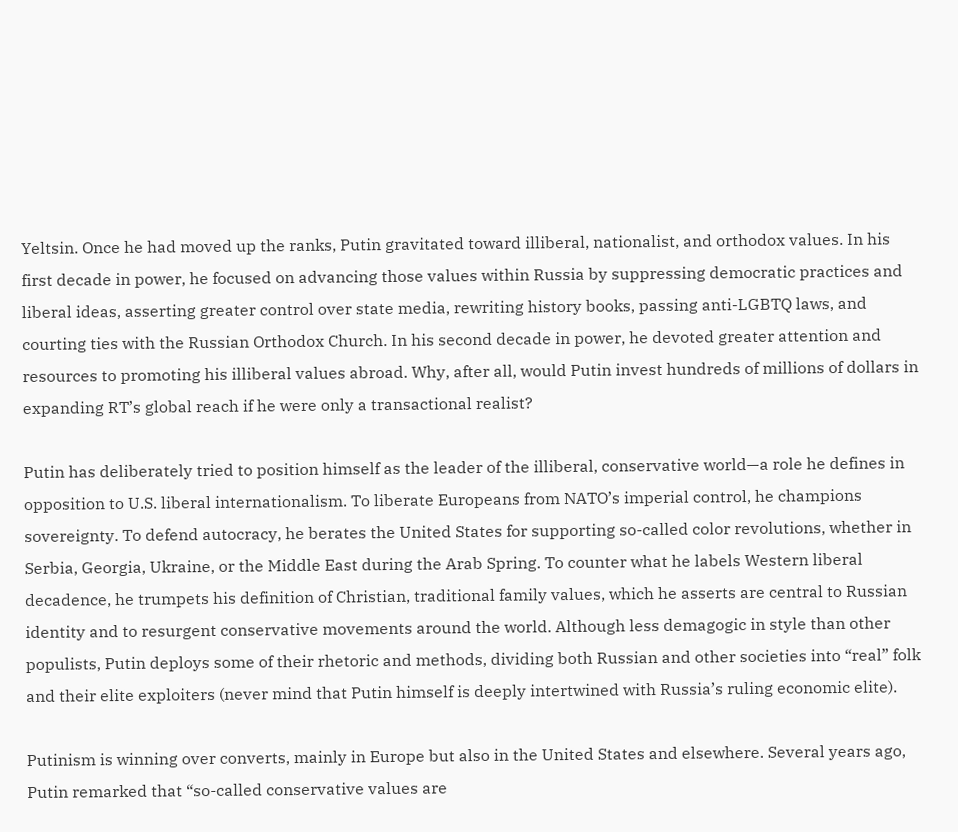Yeltsin. Once he had moved up the ranks, Putin gravitated toward illiberal, nationalist, and orthodox values. In his first decade in power, he focused on advancing those values within Russia by suppressing democratic practices and liberal ideas, asserting greater control over state media, rewriting history books, passing anti-LGBTQ laws, and courting ties with the Russian Orthodox Church. In his second decade in power, he devoted greater attention and resources to promoting his illiberal values abroad. Why, after all, would Putin invest hundreds of millions of dollars in expanding RT’s global reach if he were only a transactional realist?

Putin has deliberately tried to position himself as the leader of the illiberal, conservative world—a role he defines in opposition to U.S. liberal internationalism. To liberate Europeans from NATO’s imperial control, he champions sovereignty. To defend autocracy, he berates the United States for supporting so-called color revolutions, whether in Serbia, Georgia, Ukraine, or the Middle East during the Arab Spring. To counter what he labels Western liberal decadence, he trumpets his definition of Christian, traditional family values, which he asserts are central to Russian identity and to resurgent conservative movements around the world. Although less demagogic in style than other populists, Putin deploys some of their rhetoric and methods, dividing both Russian and other societies into “real” folk and their elite exploiters (never mind that Putin himself is deeply intertwined with Russia’s ruling economic elite).

Putinism is winning over converts, mainly in Europe but also in the United States and elsewhere. Several years ago, Putin remarked that “so-called conservative values are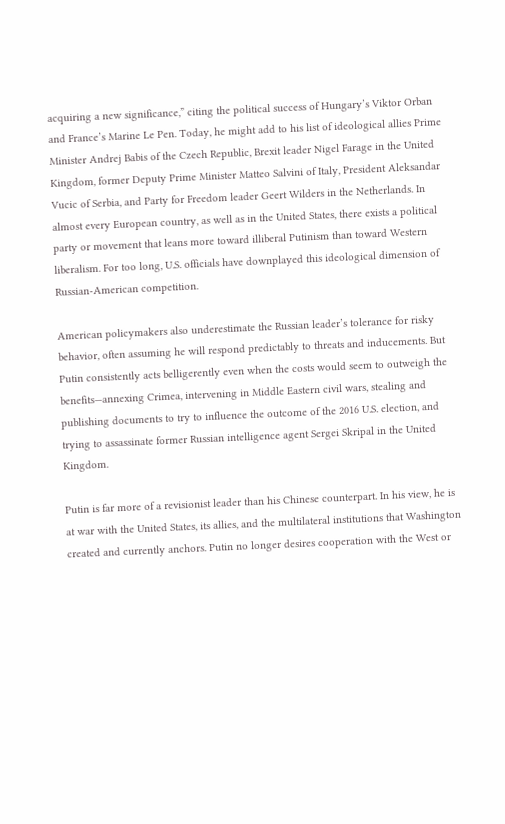acquiring a new significance,” citing the political success of Hungary’s Viktor Orban and France’s Marine Le Pen. Today, he might add to his list of ideological allies Prime Minister Andrej Babis of the Czech Republic, Brexit leader Nigel Farage in the United Kingdom, former Deputy Prime Minister Matteo Salvini of Italy, President Aleksandar Vucic of Serbia, and Party for Freedom leader Geert Wilders in the Netherlands. In almost every European country, as well as in the United States, there exists a political party or movement that leans more toward illiberal Putinism than toward Western liberalism. For too long, U.S. officials have downplayed this ideological dimension of Russian-American competition.

American policymakers also underestimate the Russian leader’s tolerance for risky behavior, often assuming he will respond predictably to threats and inducements. But Putin consistently acts belligerently even when the costs would seem to outweigh the benefits—annexing Crimea, intervening in Middle Eastern civil wars, stealing and publishing documents to try to influence the outcome of the 2016 U.S. election, and trying to assassinate former Russian intelligence agent Sergei Skripal in the United Kingdom.

Putin is far more of a revisionist leader than his Chinese counterpart. In his view, he is at war with the United States, its allies, and the multilateral institutions that Washington created and currently anchors. Putin no longer desires cooperation with the West or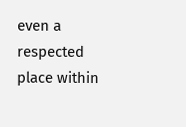even a respected place within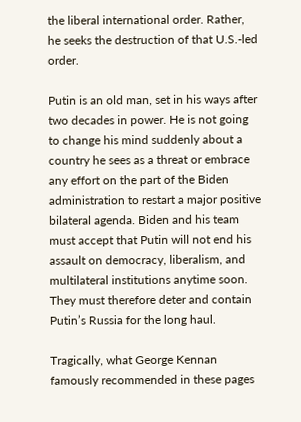the liberal international order. Rather, he seeks the destruction of that U.S.-led order.

Putin is an old man, set in his ways after two decades in power. He is not going to change his mind suddenly about a country he sees as a threat or embrace any effort on the part of the Biden administration to restart a major positive bilateral agenda. Biden and his team must accept that Putin will not end his assault on democracy, liberalism, and multilateral institutions anytime soon. They must therefore deter and contain Putin’s Russia for the long haul.

Tragically, what George Kennan famously recommended in these pages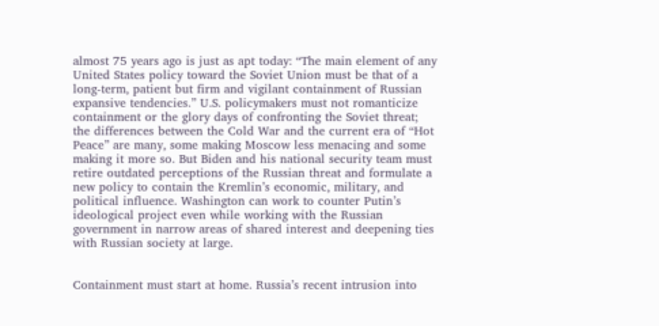almost 75 years ago is just as apt today: “The main element of any United States policy toward the Soviet Union must be that of a long-term, patient but firm and vigilant containment of Russian expansive tendencies.” U.S. policymakers must not romanticize containment or the glory days of confronting the Soviet threat; the differences between the Cold War and the current era of “Hot Peace” are many, some making Moscow less menacing and some making it more so. But Biden and his national security team must retire outdated perceptions of the Russian threat and formulate a new policy to contain the Kremlin’s economic, military, and political influence. Washington can work to counter Putin’s ideological project even while working with the Russian government in narrow areas of shared interest and deepening ties with Russian society at large.


Containment must start at home. Russia’s recent intrusion into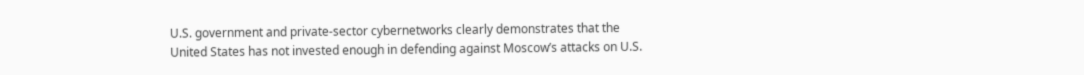U.S. government and private-sector cybernetworks clearly demonstrates that the United States has not invested enough in defending against Moscow’s attacks on U.S.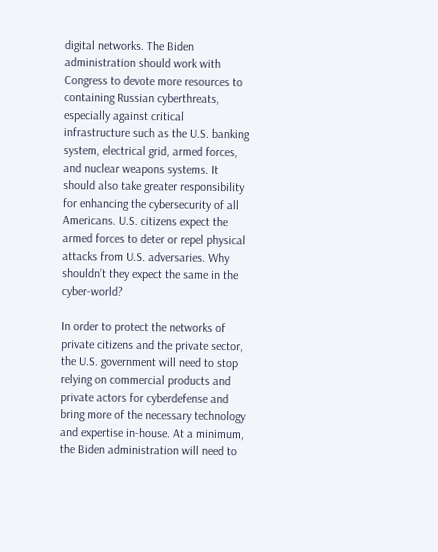digital networks. The Biden administration should work with Congress to devote more resources to containing Russian cyberthreats, especially against critical infrastructure such as the U.S. banking system, electrical grid, armed forces, and nuclear weapons systems. It should also take greater responsibility for enhancing the cybersecurity of all Americans. U.S. citizens expect the armed forces to deter or repel physical attacks from U.S. adversaries. Why shouldn’t they expect the same in the cyber-world?

In order to protect the networks of private citizens and the private sector, the U.S. government will need to stop relying on commercial products and private actors for cyberdefense and bring more of the necessary technology and expertise in-house. At a minimum, the Biden administration will need to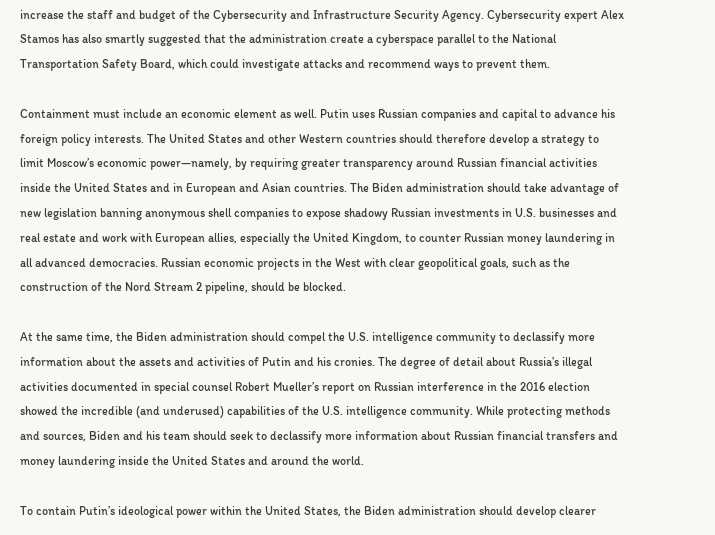increase the staff and budget of the Cybersecurity and Infrastructure Security Agency. Cybersecurity expert Alex Stamos has also smartly suggested that the administration create a cyberspace parallel to the National Transportation Safety Board, which could investigate attacks and recommend ways to prevent them.

Containment must include an economic element as well. Putin uses Russian companies and capital to advance his foreign policy interests. The United States and other Western countries should therefore develop a strategy to limit Moscow’s economic power—namely, by requiring greater transparency around Russian financial activities inside the United States and in European and Asian countries. The Biden administration should take advantage of new legislation banning anonymous shell companies to expose shadowy Russian investments in U.S. businesses and real estate and work with European allies, especially the United Kingdom, to counter Russian money laundering in all advanced democracies. Russian economic projects in the West with clear geopolitical goals, such as the construction of the Nord Stream 2 pipeline, should be blocked.

At the same time, the Biden administration should compel the U.S. intelligence community to declassify more information about the assets and activities of Putin and his cronies. The degree of detail about Russia’s illegal activities documented in special counsel Robert Mueller’s report on Russian interference in the 2016 election showed the incredible (and underused) capabilities of the U.S. intelligence community. While protecting methods and sources, Biden and his team should seek to declassify more information about Russian financial transfers and money laundering inside the United States and around the world.

To contain Putin’s ideological power within the United States, the Biden administration should develop clearer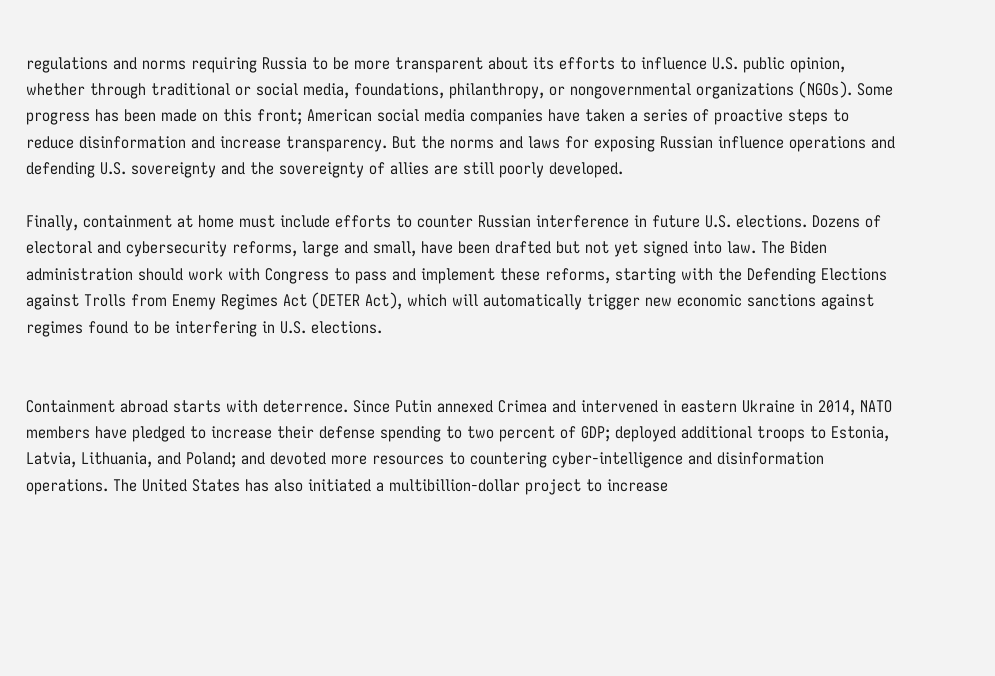regulations and norms requiring Russia to be more transparent about its efforts to influence U.S. public opinion, whether through traditional or social media, foundations, philanthropy, or nongovernmental organizations (NGOs). Some progress has been made on this front; American social media companies have taken a series of proactive steps to reduce disinformation and increase transparency. But the norms and laws for exposing Russian influence operations and defending U.S. sovereignty and the sovereignty of allies are still poorly developed.

Finally, containment at home must include efforts to counter Russian interference in future U.S. elections. Dozens of electoral and cybersecurity reforms, large and small, have been drafted but not yet signed into law. The Biden administration should work with Congress to pass and implement these reforms, starting with the Defending Elections against Trolls from Enemy Regimes Act (DETER Act), which will automatically trigger new economic sanctions against regimes found to be interfering in U.S. elections.


Containment abroad starts with deterrence. Since Putin annexed Crimea and intervened in eastern Ukraine in 2014, NATO members have pledged to increase their defense spending to two percent of GDP; deployed additional troops to Estonia, Latvia, Lithuania, and Poland; and devoted more resources to countering cyber-intelligence and disinformation operations. The United States has also initiated a multibillion-dollar project to increase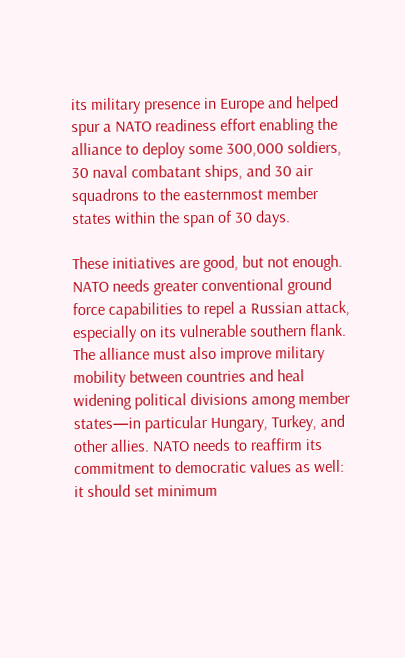its military presence in Europe and helped spur a NATO readiness effort enabling the alliance to deploy some 300,000 soldiers, 30 naval combatant ships, and 30 air squadrons to the easternmost member states within the span of 30 days.

These initiatives are good, but not enough. NATO needs greater conventional ground force capabilities to repel a Russian attack, especially on its vulnerable southern flank. The alliance must also improve military mobility between countries and heal widening political divisions among member states—in particular Hungary, Turkey, and other allies. NATO needs to reaffirm its commitment to democratic values as well: it should set minimum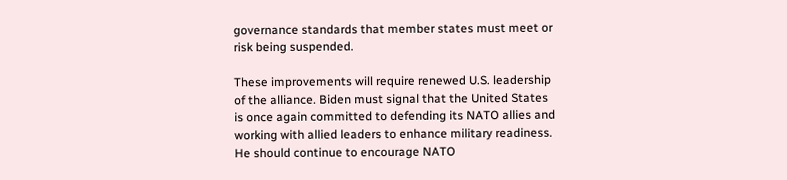governance standards that member states must meet or risk being suspended.

These improvements will require renewed U.S. leadership of the alliance. Biden must signal that the United States is once again committed to defending its NATO allies and working with allied leaders to enhance military readiness. He should continue to encourage NATO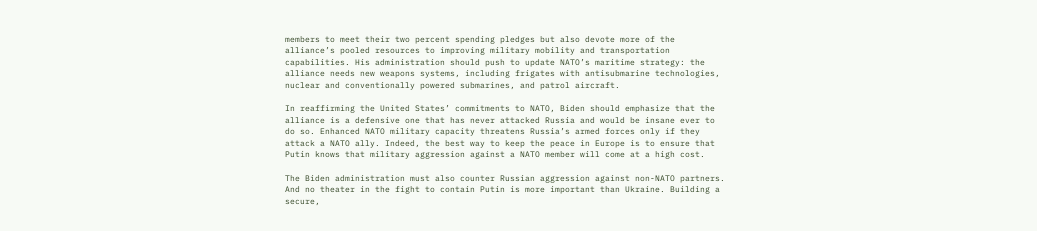members to meet their two percent spending pledges but also devote more of the alliance’s pooled resources to improving military mobility and transportation capabilities. His administration should push to update NATO’s maritime strategy: the alliance needs new weapons systems, including frigates with antisubmarine technologies, nuclear and conventionally powered submarines, and patrol aircraft.

In reaffirming the United States’ commitments to NATO, Biden should emphasize that the alliance is a defensive one that has never attacked Russia and would be insane ever to do so. Enhanced NATO military capacity threatens Russia’s armed forces only if they attack a NATO ally. Indeed, the best way to keep the peace in Europe is to ensure that Putin knows that military aggression against a NATO member will come at a high cost.

The Biden administration must also counter Russian aggression against non-NATO partners. And no theater in the fight to contain Putin is more important than Ukraine. Building a secure,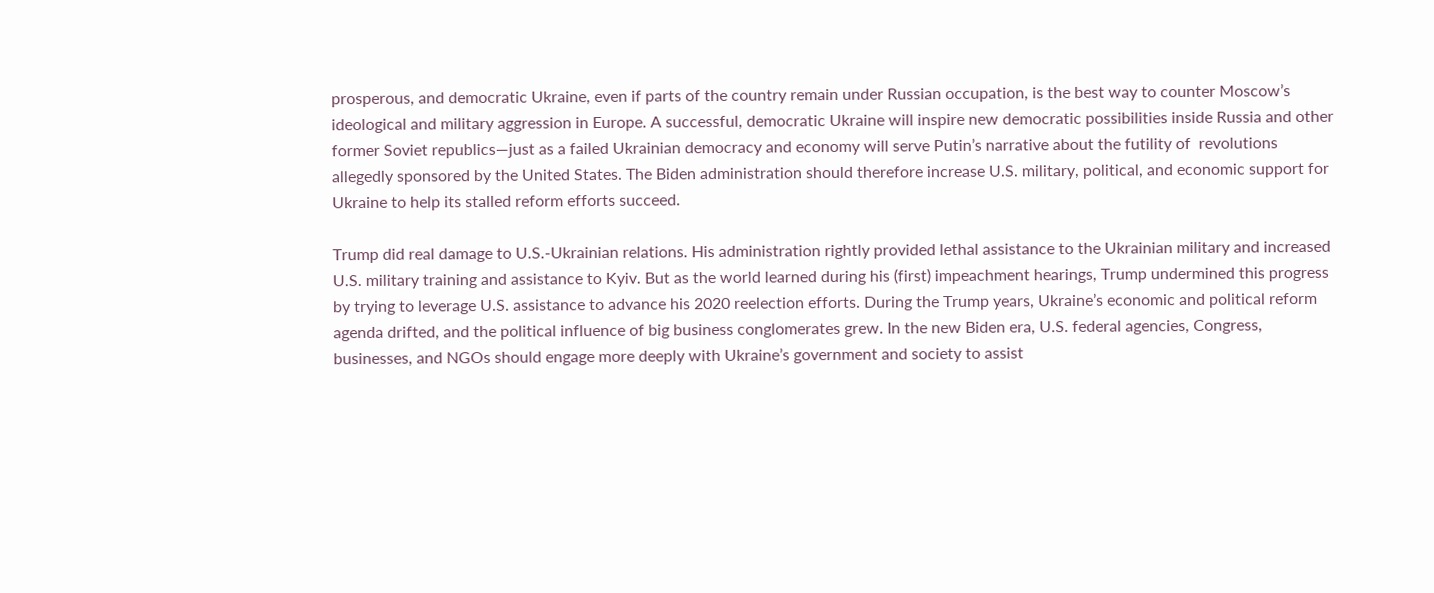prosperous, and democratic Ukraine, even if parts of the country remain under Russian occupation, is the best way to counter Moscow’s ideological and military aggression in Europe. A successful, democratic Ukraine will inspire new democratic possibilities inside Russia and other former Soviet republics—just as a failed Ukrainian democracy and economy will serve Putin’s narrative about the futility of  revolutions allegedly sponsored by the United States. The Biden administration should therefore increase U.S. military, political, and economic support for Ukraine to help its stalled reform efforts succeed.

Trump did real damage to U.S.-Ukrainian relations. His administration rightly provided lethal assistance to the Ukrainian military and increased U.S. military training and assistance to Kyiv. But as the world learned during his (first) impeachment hearings, Trump undermined this progress by trying to leverage U.S. assistance to advance his 2020 reelection efforts. During the Trump years, Ukraine’s economic and political reform agenda drifted, and the political influence of big business conglomerates grew. In the new Biden era, U.S. federal agencies, Congress, businesses, and NGOs should engage more deeply with Ukraine’s government and society to assist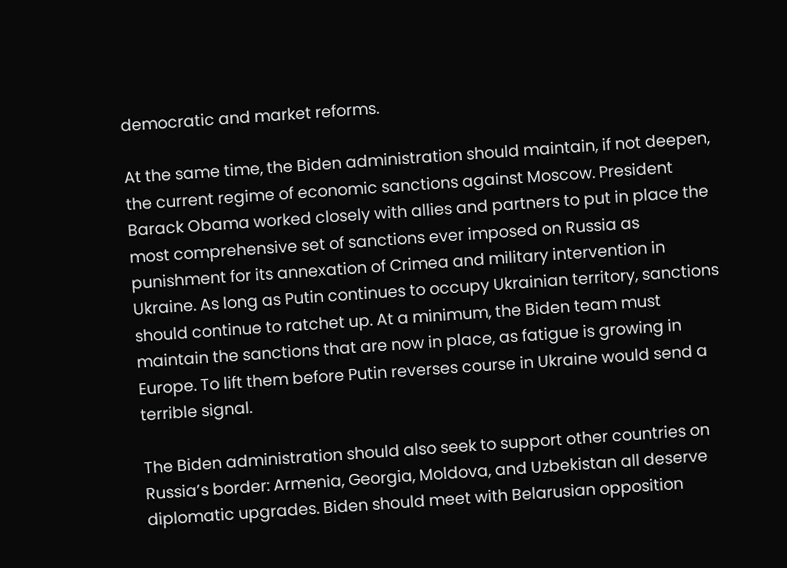democratic and market reforms.

At the same time, the Biden administration should maintain, if not deepen, the current regime of economic sanctions against Moscow. President Barack Obama worked closely with allies and partners to put in place the most comprehensive set of sanctions ever imposed on Russia as punishment for its annexation of Crimea and military intervention in Ukraine. As long as Putin continues to occupy Ukrainian territory, sanctions should continue to ratchet up. At a minimum, the Biden team must maintain the sanctions that are now in place, as fatigue is growing in Europe. To lift them before Putin reverses course in Ukraine would send a terrible signal.

The Biden administration should also seek to support other countries on Russia’s border: Armenia, Georgia, Moldova, and Uzbekistan all deserve diplomatic upgrades. Biden should meet with Belarusian opposition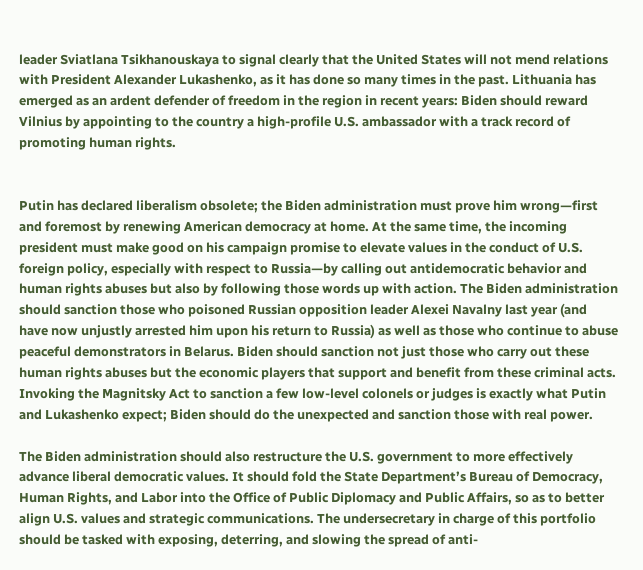leader Sviatlana Tsikhanouskaya to signal clearly that the United States will not mend relations with President Alexander Lukashenko, as it has done so many times in the past. Lithuania has emerged as an ardent defender of freedom in the region in recent years: Biden should reward Vilnius by appointing to the country a high-profile U.S. ambassador with a track record of promoting human rights.


Putin has declared liberalism obsolete; the Biden administration must prove him wrong—first and foremost by renewing American democracy at home. At the same time, the incoming president must make good on his campaign promise to elevate values in the conduct of U.S. foreign policy, especially with respect to Russia—by calling out antidemocratic behavior and human rights abuses but also by following those words up with action. The Biden administration should sanction those who poisoned Russian opposition leader Alexei Navalny last year (and have now unjustly arrested him upon his return to Russia) as well as those who continue to abuse peaceful demonstrators in Belarus. Biden should sanction not just those who carry out these human rights abuses but the economic players that support and benefit from these criminal acts. Invoking the Magnitsky Act to sanction a few low-level colonels or judges is exactly what Putin and Lukashenko expect; Biden should do the unexpected and sanction those with real power.

The Biden administration should also restructure the U.S. government to more effectively advance liberal democratic values. It should fold the State Department’s Bureau of Democracy, Human Rights, and Labor into the Office of Public Diplomacy and Public Affairs, so as to better align U.S. values and strategic communications. The undersecretary in charge of this portfolio should be tasked with exposing, deterring, and slowing the spread of anti-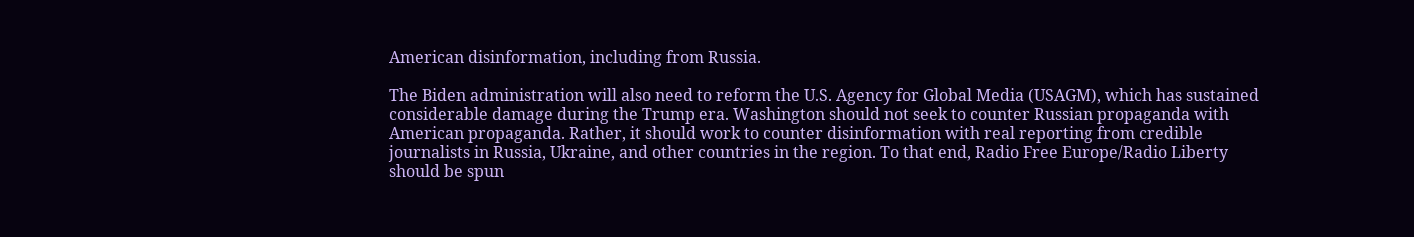American disinformation, including from Russia.

The Biden administration will also need to reform the U.S. Agency for Global Media (USAGM), which has sustained considerable damage during the Trump era. Washington should not seek to counter Russian propaganda with American propaganda. Rather, it should work to counter disinformation with real reporting from credible journalists in Russia, Ukraine, and other countries in the region. To that end, Radio Free Europe/Radio Liberty should be spun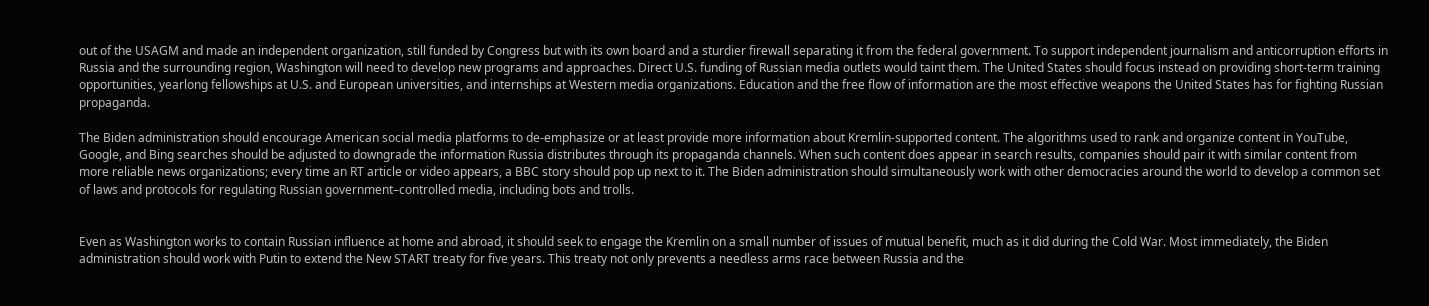out of the USAGM and made an independent organization, still funded by Congress but with its own board and a sturdier firewall separating it from the federal government. To support independent journalism and anticorruption efforts in Russia and the surrounding region, Washington will need to develop new programs and approaches. Direct U.S. funding of Russian media outlets would taint them. The United States should focus instead on providing short-term training opportunities, yearlong fellowships at U.S. and European universities, and internships at Western media organizations. Education and the free flow of information are the most effective weapons the United States has for fighting Russian propaganda.

The Biden administration should encourage American social media platforms to de-emphasize or at least provide more information about Kremlin-supported content. The algorithms used to rank and organize content in YouTube, Google, and Bing searches should be adjusted to downgrade the information Russia distributes through its propaganda channels. When such content does appear in search results, companies should pair it with similar content from more reliable news organizations; every time an RT article or video appears, a BBC story should pop up next to it. The Biden administration should simultaneously work with other democracies around the world to develop a common set of laws and protocols for regulating Russian government–controlled media, including bots and trolls.


Even as Washington works to contain Russian influence at home and abroad, it should seek to engage the Kremlin on a small number of issues of mutual benefit, much as it did during the Cold War. Most immediately, the Biden administration should work with Putin to extend the New START treaty for five years. This treaty not only prevents a needless arms race between Russia and the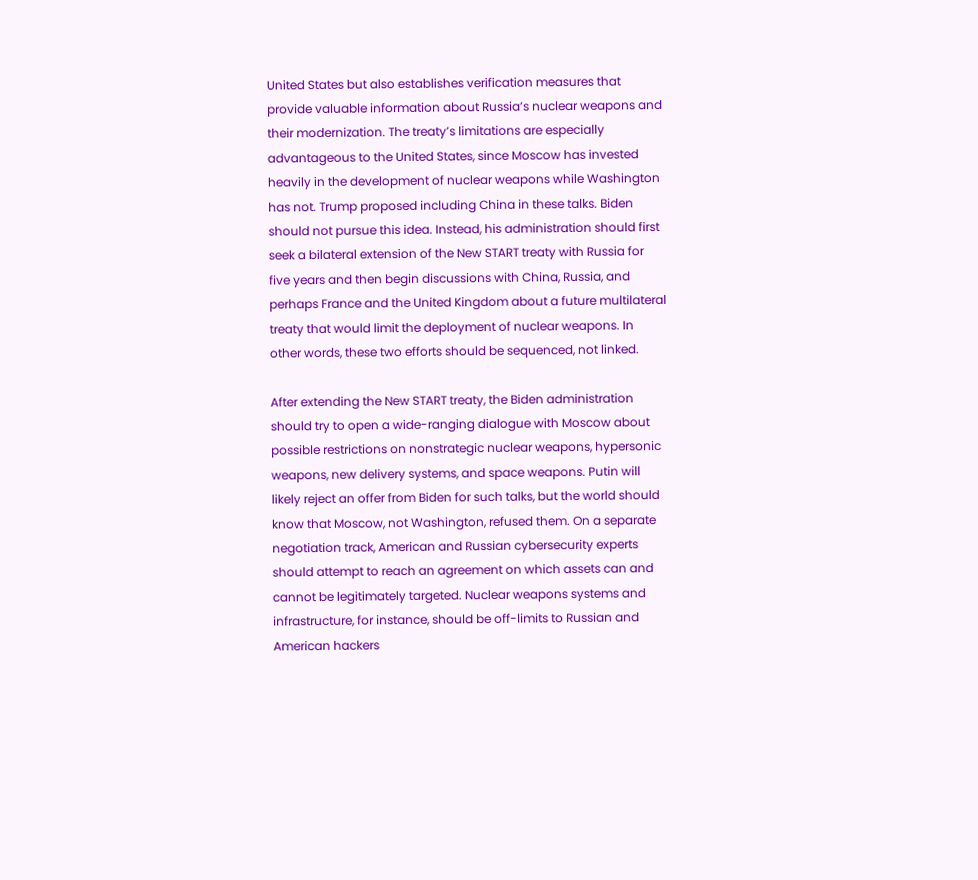United States but also establishes verification measures that provide valuable information about Russia’s nuclear weapons and their modernization. The treaty’s limitations are especially advantageous to the United States, since Moscow has invested heavily in the development of nuclear weapons while Washington has not. Trump proposed including China in these talks. Biden should not pursue this idea. Instead, his administration should first seek a bilateral extension of the New START treaty with Russia for five years and then begin discussions with China, Russia, and perhaps France and the United Kingdom about a future multilateral treaty that would limit the deployment of nuclear weapons. In other words, these two efforts should be sequenced, not linked.

After extending the New START treaty, the Biden administration should try to open a wide-ranging dialogue with Moscow about possible restrictions on nonstrategic nuclear weapons, hypersonic weapons, new delivery systems, and space weapons. Putin will likely reject an offer from Biden for such talks, but the world should know that Moscow, not Washington, refused them. On a separate negotiation track, American and Russian cybersecurity experts should attempt to reach an agreement on which assets can and cannot be legitimately targeted. Nuclear weapons systems and infrastructure, for instance, should be off-limits to Russian and American hackers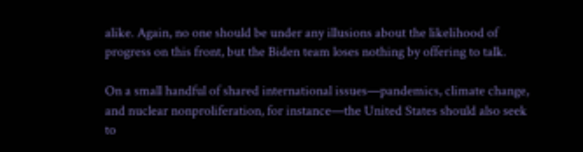alike. Again, no one should be under any illusions about the likelihood of progress on this front, but the Biden team loses nothing by offering to talk.

On a small handful of shared international issues—pandemics, climate change, and nuclear nonproliferation, for instance—the United States should also seek to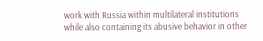work with Russia within multilateral institutions while also containing its abusive behavior in other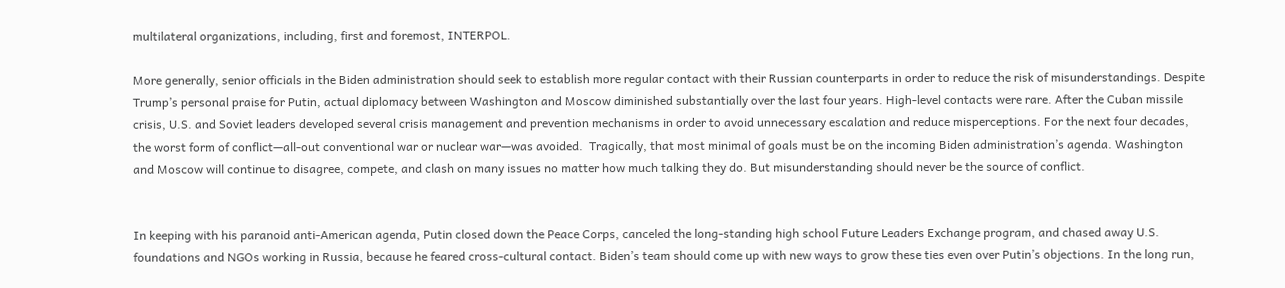multilateral organizations, including, first and foremost, INTERPOL.

More generally, senior officials in the Biden administration should seek to establish more regular contact with their Russian counterparts in order to reduce the risk of misunderstandings. Despite Trump’s personal praise for Putin, actual diplomacy between Washington and Moscow diminished substantially over the last four years. High-level contacts were rare. After the Cuban missile crisis, U.S. and Soviet leaders developed several crisis management and prevention mechanisms in order to avoid unnecessary escalation and reduce misperceptions. For the next four decades, the worst form of conflict—all-out conventional war or nuclear war—was avoided.  Tragically, that most minimal of goals must be on the incoming Biden administration’s agenda. Washington and Moscow will continue to disagree, compete, and clash on many issues no matter how much talking they do. But misunderstanding should never be the source of conflict.


In keeping with his paranoid anti-American agenda, Putin closed down the Peace Corps, canceled the long-standing high school Future Leaders Exchange program, and chased away U.S. foundations and NGOs working in Russia, because he feared cross-cultural contact. Biden’s team should come up with new ways to grow these ties even over Putin’s objections. In the long run,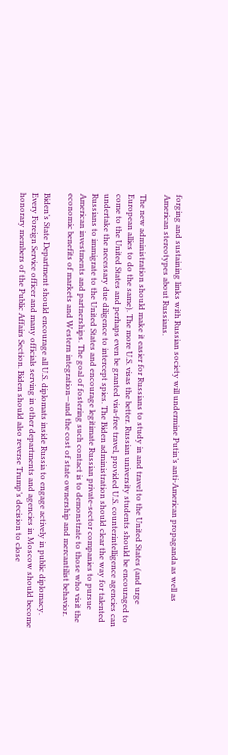forging and sustaining links with Russian society will undermine Putin’s anti-American propaganda as well as American stereotypes about Russians.

The new administration should make it easier for Russians to study in and travel to the United States (and urge European allies to do the same). The more U.S. visas the better. Russian university students should be encouraged to come to the United States and perhaps even be granted visa-free travel, provided U.S. counterintelligence agencies can undertake the necessary due diligence to intercept spies. The Biden administration should clear the way for talented Russians to immigrate to the United States and encourage legitimate Russian private-sector companies to pursue American investments and partnerships. The goal of fostering such contact is to demonstrate to those who visit the economic benefits of markets and Western integration—and the cost of state ownership and mercantilist behavior.

Biden’s State Department should encourage all U.S. diplomats inside Russia to engage actively in public diplomacy. Every Foreign Service officer and many officials serving in other departments and agencies in Moscow should become honorary members of the Public Affairs Section. Biden should also reverse Trump’s decision to close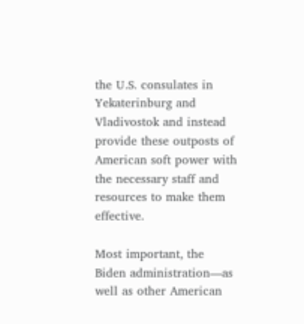the U.S. consulates in Yekaterinburg and Vladivostok and instead provide these outposts of American soft power with the necessary staff and resources to make them effective.

Most important, the Biden administration—as well as other American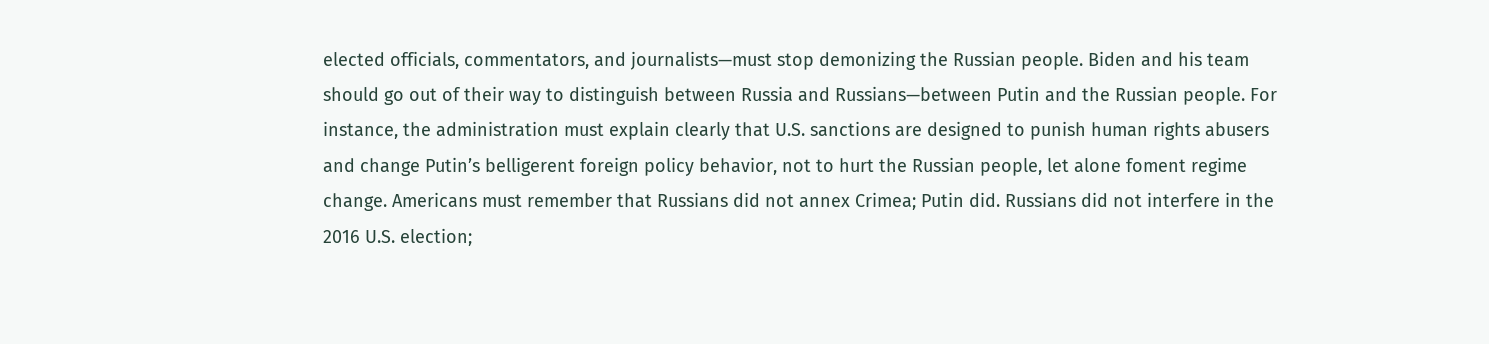elected officials, commentators, and journalists—must stop demonizing the Russian people. Biden and his team should go out of their way to distinguish between Russia and Russians—between Putin and the Russian people. For instance, the administration must explain clearly that U.S. sanctions are designed to punish human rights abusers and change Putin’s belligerent foreign policy behavior, not to hurt the Russian people, let alone foment regime change. Americans must remember that Russians did not annex Crimea; Putin did. Russians did not interfere in the 2016 U.S. election;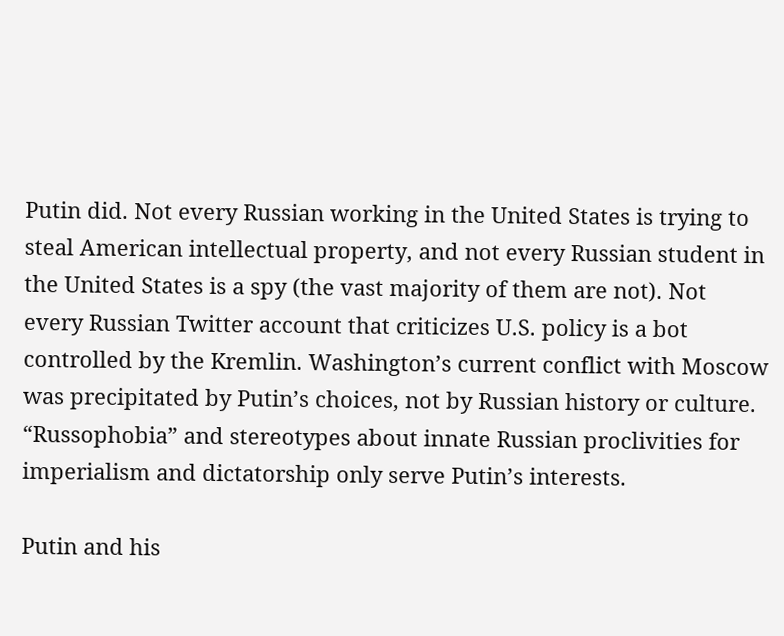Putin did. Not every Russian working in the United States is trying to steal American intellectual property, and not every Russian student in the United States is a spy (the vast majority of them are not). Not every Russian Twitter account that criticizes U.S. policy is a bot controlled by the Kremlin. Washington’s current conflict with Moscow was precipitated by Putin’s choices, not by Russian history or culture. “Russophobia” and stereotypes about innate Russian proclivities for imperialism and dictatorship only serve Putin’s interests.

Putin and his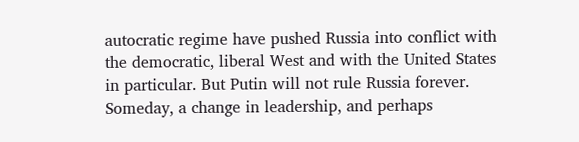autocratic regime have pushed Russia into conflict with the democratic, liberal West and with the United States in particular. But Putin will not rule Russia forever. Someday, a change in leadership, and perhaps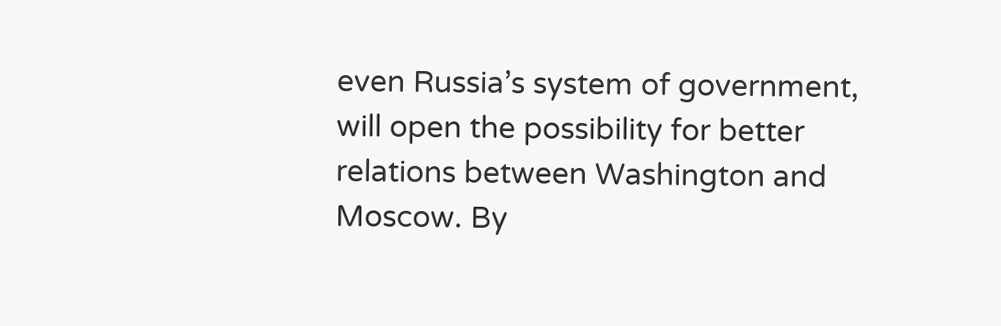even Russia’s system of government, will open the possibility for better relations between Washington and Moscow. By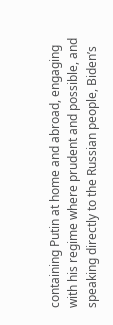containing Putin at home and abroad, engaging with his regime where prudent and possible, and speaking directly to the Russian people, Biden’s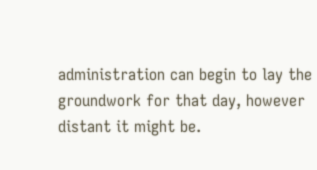administration can begin to lay the groundwork for that day, however distant it might be.